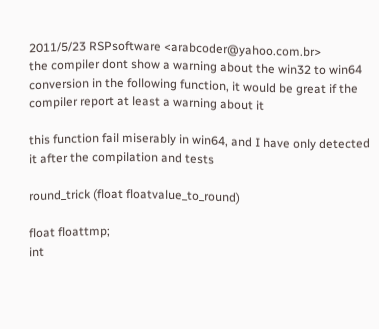2011/5/23 RSPsoftware <arabcoder@yahoo.com.br>
the compiler dont show a warning about the win32 to win64 conversion in the following function, it would be great if the compiler report at least a warning about it

this function fail miserably in win64, and I have only detected it after the compilation and tests

round_trick (float floatvalue_to_round)

float floattmp;
int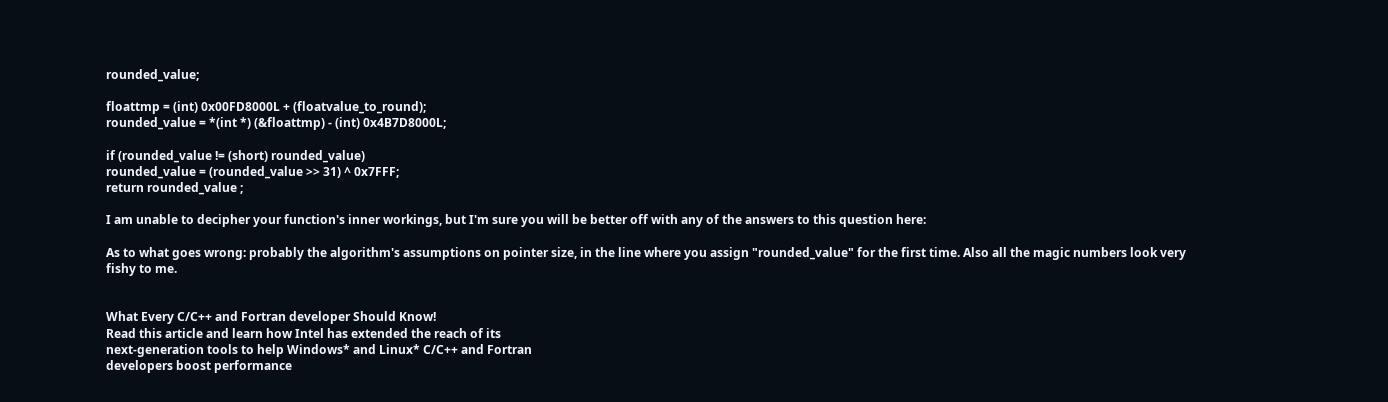rounded_value;

floattmp = (int) 0x00FD8000L + (floatvalue_to_round);
rounded_value = *(int *) (&floattmp) - (int) 0x4B7D8000L;

if (rounded_value != (short) rounded_value)
rounded_value = (rounded_value >> 31) ^ 0x7FFF;
return rounded_value ;

I am unable to decipher your function's inner workings, but I'm sure you will be better off with any of the answers to this question here:

As to what goes wrong: probably the algorithm's assumptions on pointer size, in the line where you assign "rounded_value" for the first time. Also all the magic numbers look very fishy to me.


What Every C/C++ and Fortran developer Should Know!
Read this article and learn how Intel has extended the reach of its
next-generation tools to help Windows* and Linux* C/C++ and Fortran
developers boost performance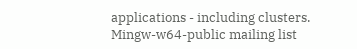applications - including clusters.
Mingw-w64-public mailing list